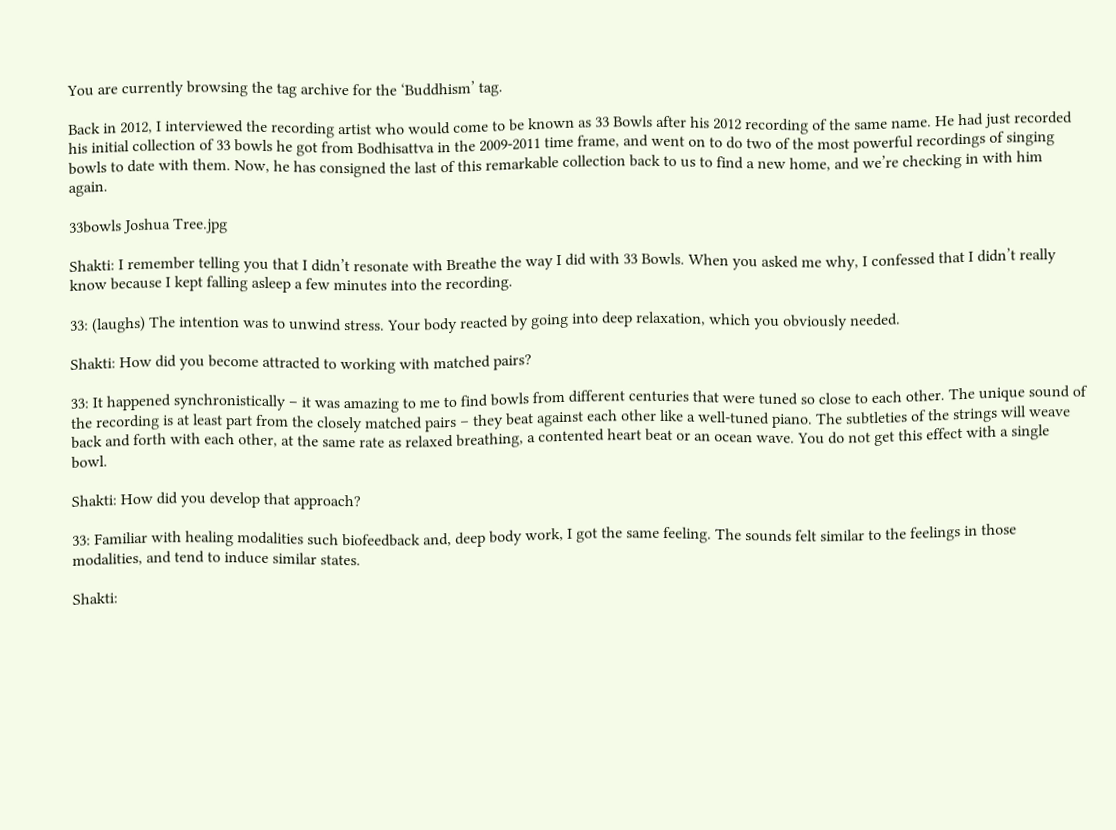You are currently browsing the tag archive for the ‘Buddhism’ tag.

Back in 2012, I interviewed the recording artist who would come to be known as 33 Bowls after his 2012 recording of the same name. He had just recorded his initial collection of 33 bowls he got from Bodhisattva in the 2009-2011 time frame, and went on to do two of the most powerful recordings of singing bowls to date with them. Now, he has consigned the last of this remarkable collection back to us to find a new home, and we’re checking in with him again.

33bowls Joshua Tree.jpg

Shakti: I remember telling you that I didn’t resonate with Breathe the way I did with 33 Bowls. When you asked me why, I confessed that I didn’t really know because I kept falling asleep a few minutes into the recording.

33: (laughs) The intention was to unwind stress. Your body reacted by going into deep relaxation, which you obviously needed.

Shakti: How did you become attracted to working with matched pairs?

33: It happened synchronistically – it was amazing to me to find bowls from different centuries that were tuned so close to each other. The unique sound of the recording is at least part from the closely matched pairs – they beat against each other like a well-tuned piano. The subtleties of the strings will weave back and forth with each other, at the same rate as relaxed breathing, a contented heart beat or an ocean wave. You do not get this effect with a single bowl.

Shakti: How did you develop that approach?

33: Familiar with healing modalities such biofeedback and, deep body work, I got the same feeling. The sounds felt similar to the feelings in those modalities, and tend to induce similar states.

Shakti: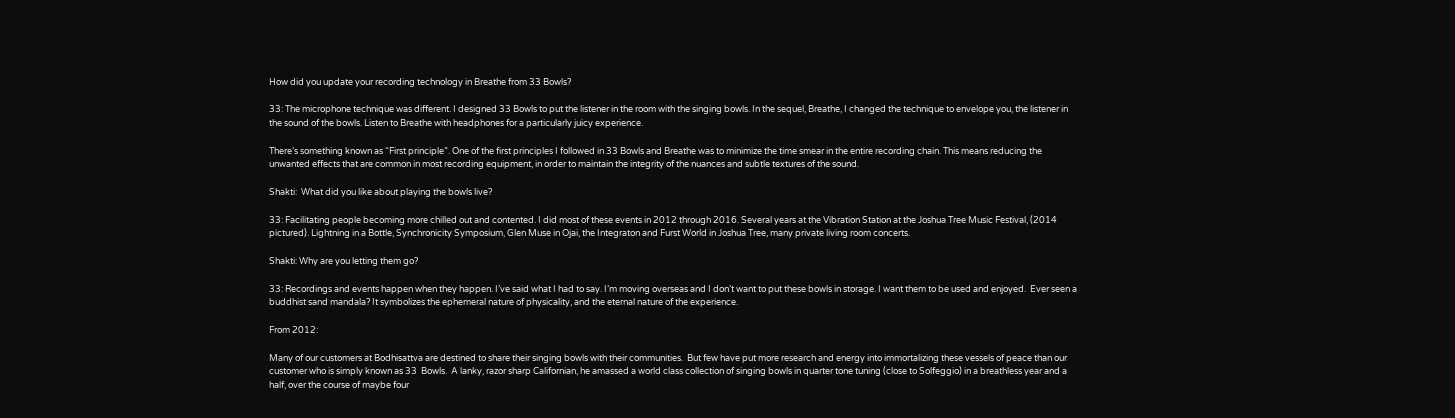How did you update your recording technology in Breathe from 33 Bowls?

33: The microphone technique was different. I designed 33 Bowls to put the listener in the room with the singing bowls. In the sequel, Breathe, I changed the technique to envelope you, the listener in the sound of the bowls. Listen to Breathe with headphones for a particularly juicy experience.

There’s something known as “First principle”. One of the first principles I followed in 33 Bowls and Breathe was to minimize the time smear in the entire recording chain. This means reducing the unwanted effects that are common in most recording equipment, in order to maintain the integrity of the nuances and subtle textures of the sound.

Shakti:  What did you like about playing the bowls live?

33: Facilitating people becoming more chilled out and contented. I did most of these events in 2012 through 2016. Several years at the Vibration Station at the Joshua Tree Music Festival, (2014 pictured). Lightning in a Bottle, Synchronicity Symposium, Glen Muse in Ojai, the Integraton and Furst World in Joshua Tree, many private living room concerts.

Shakti: Why are you letting them go?

33: Recordings and events happen when they happen. I’ve said what I had to say. I’m moving overseas and I don’t want to put these bowls in storage. I want them to be used and enjoyed.  Ever seen a buddhist sand mandala? It symbolizes the ephemeral nature of physicality, and the eternal nature of the experience.

From 2012:

Many of our customers at Bodhisattva are destined to share their singing bowls with their communities.  But few have put more research and energy into immortalizing these vessels of peace than our customer who is simply known as 33  Bowls.  A lanky, razor sharp Californian, he amassed a world class collection of singing bowls in quarter tone tuning (close to Solfeggio) in a breathless year and a half, over the course of maybe four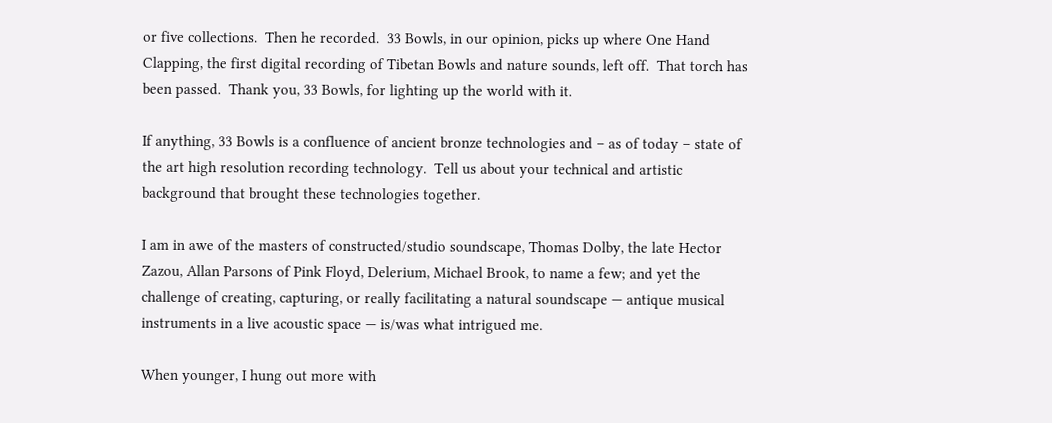or five collections.  Then he recorded.  33 Bowls, in our opinion, picks up where One Hand Clapping, the first digital recording of Tibetan Bowls and nature sounds, left off.  That torch has been passed.  Thank you, 33 Bowls, for lighting up the world with it.

If anything, 33 Bowls is a confluence of ancient bronze technologies and – as of today – state of the art high resolution recording technology.  Tell us about your technical and artistic background that brought these technologies together.

I am in awe of the masters of constructed/studio soundscape, Thomas Dolby, the late Hector Zazou, Allan Parsons of Pink Floyd, Delerium, Michael Brook, to name a few; and yet the challenge of creating, capturing, or really facilitating a natural soundscape — antique musical instruments in a live acoustic space — is/was what intrigued me.

When younger, I hung out more with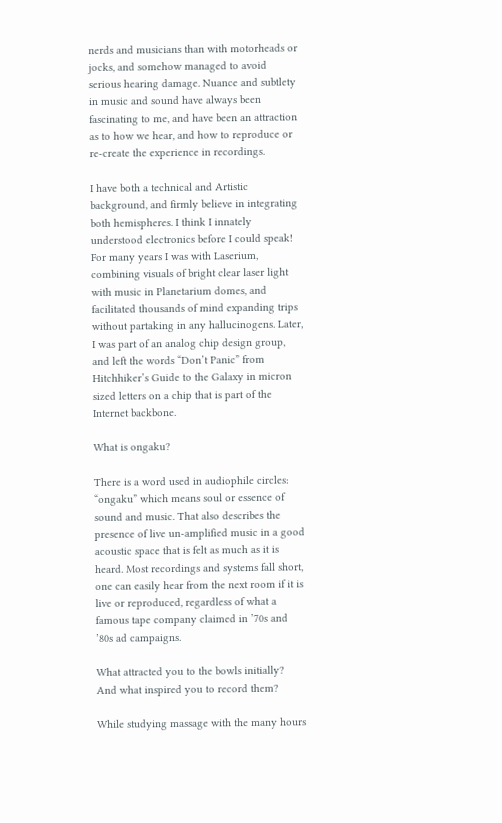nerds and musicians than with motorheads or jocks, and somehow managed to avoid serious hearing damage. Nuance and subtlety in music and sound have always been fascinating to me, and have been an attraction as to how we hear, and how to reproduce or re-create the experience in recordings.

I have both a technical and Artistic background, and firmly believe in integrating both hemispheres. I think I innately understood electronics before I could speak! For many years I was with Laserium, combining visuals of bright clear laser light with music in Planetarium domes, and facilitated thousands of mind expanding trips without partaking in any hallucinogens. Later, I was part of an analog chip design group, and left the words “Don’t Panic” from Hitchhiker’s Guide to the Galaxy in micron sized letters on a chip that is part of the Internet backbone.

What is ongaku?

There is a word used in audiophile circles: “ongaku” which means soul or essence of sound and music. That also describes the presence of live un-amplified music in a good acoustic space that is felt as much as it is heard. Most recordings and systems fall short, one can easily hear from the next room if it is live or reproduced, regardless of what a famous tape company claimed in ’70s and ’80s ad campaigns.

What attracted you to the bowls initially?  And what inspired you to record them?

While studying massage with the many hours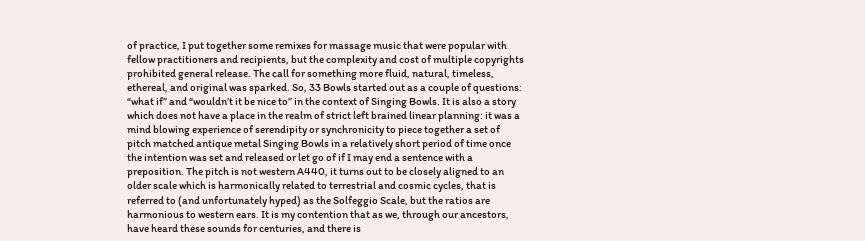of practice, I put together some remixes for massage music that were popular with fellow practitioners and recipients, but the complexity and cost of multiple copyrights prohibited general release. The call for something more fluid, natural, timeless, ethereal, and original was sparked. So, 33 Bowls started out as a couple of questions: “what if” and “wouldn’t it be nice to” in the context of Singing Bowls. It is also a story which does not have a place in the realm of strict left brained linear planning: it was a mind blowing experience of serendipity or synchronicity to piece together a set of pitch matched antique metal Singing Bowls in a relatively short period of time once the intention was set and released or let go of if I may end a sentence with a preposition. The pitch is not western A440, it turns out to be closely aligned to an older scale which is harmonically related to terrestrial and cosmic cycles, that is referred to (and unfortunately hyped) as the Solfeggio Scale, but the ratios are harmonious to western ears. It is my contention that as we, through our ancestors, have heard these sounds for centuries, and there is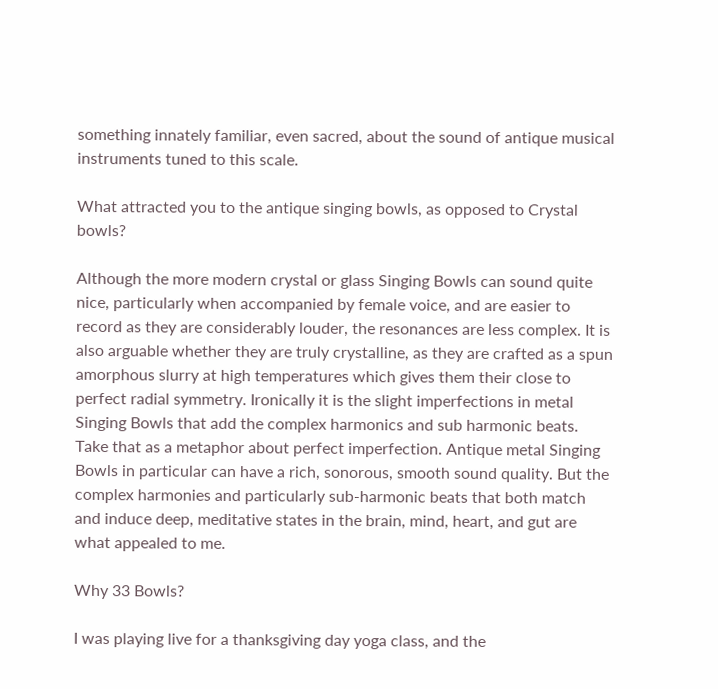something innately familiar, even sacred, about the sound of antique musical instruments tuned to this scale.

What attracted you to the antique singing bowls, as opposed to Crystal bowls?

Although the more modern crystal or glass Singing Bowls can sound quite nice, particularly when accompanied by female voice, and are easier to record as they are considerably louder, the resonances are less complex. It is also arguable whether they are truly crystalline, as they are crafted as a spun amorphous slurry at high temperatures which gives them their close to perfect radial symmetry. Ironically it is the slight imperfections in metal Singing Bowls that add the complex harmonics and sub harmonic beats. Take that as a metaphor about perfect imperfection. Antique metal Singing Bowls in particular can have a rich, sonorous, smooth sound quality. But the complex harmonies and particularly sub-harmonic beats that both match and induce deep, meditative states in the brain, mind, heart, and gut are what appealed to me.

Why 33 Bowls?

I was playing live for a thanksgiving day yoga class, and the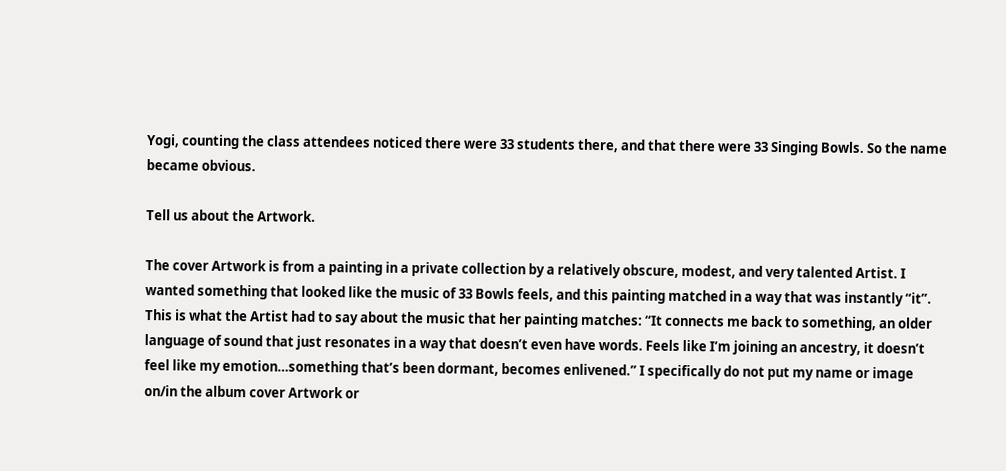Yogi, counting the class attendees noticed there were 33 students there, and that there were 33 Singing Bowls. So the name became obvious.

Tell us about the Artwork.

The cover Artwork is from a painting in a private collection by a relatively obscure, modest, and very talented Artist. I wanted something that looked like the music of 33 Bowls feels, and this painting matched in a way that was instantly “it”. This is what the Artist had to say about the music that her painting matches: “It connects me back to something, an older language of sound that just resonates in a way that doesn’t even have words. Feels like I’m joining an ancestry, it doesn’t feel like my emotion…something that’s been dormant, becomes enlivened.” I specifically do not put my name or image on/in the album cover Artwork or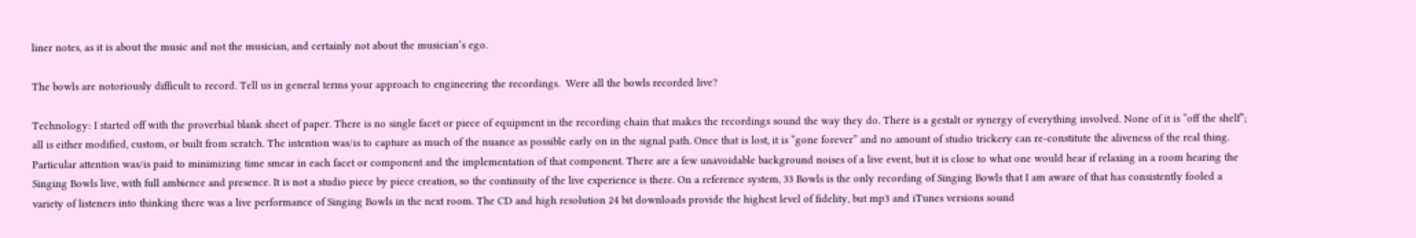liner notes, as it is about the music and not the musician, and certainly not about the musician’s ego.

The bowls are notoriously difficult to record. Tell us in general terms your approach to engineering the recordings.  Were all the bowls recorded live?

Technology: I started off with the proverbial blank sheet of paper. There is no single facet or piece of equipment in the recording chain that makes the recordings sound the way they do. There is a gestalt or synergy of everything involved. None of it is “off the shelf”; all is either modified, custom, or built from scratch. The intention was/is to capture as much of the nuance as possible early on in the signal path. Once that is lost, it is “gone forever” and no amount of studio trickery can re-constitute the aliveness of the real thing. Particular attention was/is paid to minimizing time smear in each facet or component and the implementation of that component. There are a few unavoidable background noises of a live event, but it is close to what one would hear if relaxing in a room hearing the Singing Bowls live, with full ambience and presence. It is not a studio piece by piece creation, so the continuity of the live experience is there. On a reference system, 33 Bowls is the only recording of Singing Bowls that I am aware of that has consistently fooled a variety of listeners into thinking there was a live performance of Singing Bowls in the next room. The CD and high resolution 24 bit downloads provide the highest level of fidelity, but mp3 and iTunes versions sound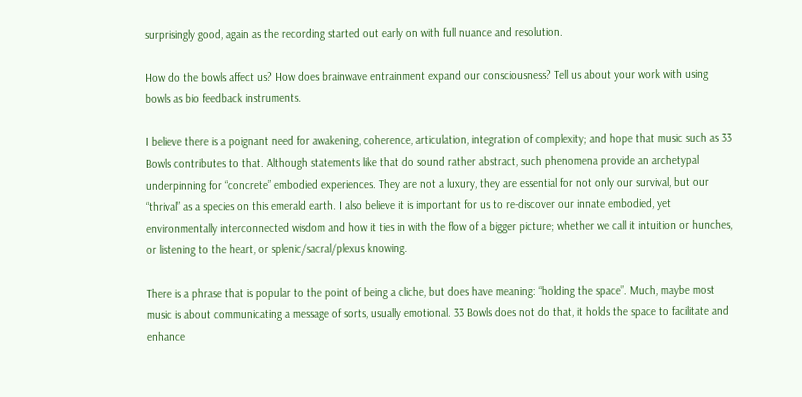surprisingly good, again as the recording started out early on with full nuance and resolution.

How do the bowls affect us? How does brainwave entrainment expand our consciousness? Tell us about your work with using bowls as bio feedback instruments.

I believe there is a poignant need for awakening, coherence, articulation, integration of complexity; and hope that music such as 33 Bowls contributes to that. Although statements like that do sound rather abstract, such phenomena provide an archetypal underpinning for “concrete” embodied experiences. They are not a luxury, they are essential for not only our survival, but our “thrival” as a species on this emerald earth. I also believe it is important for us to re-discover our innate embodied, yet environmentally interconnected wisdom and how it ties in with the flow of a bigger picture; whether we call it intuition or hunches, or listening to the heart, or splenic/sacral/plexus knowing.

There is a phrase that is popular to the point of being a cliche, but does have meaning: “holding the space”. Much, maybe most music is about communicating a message of sorts, usually emotional. 33 Bowls does not do that, it holds the space to facilitate and enhance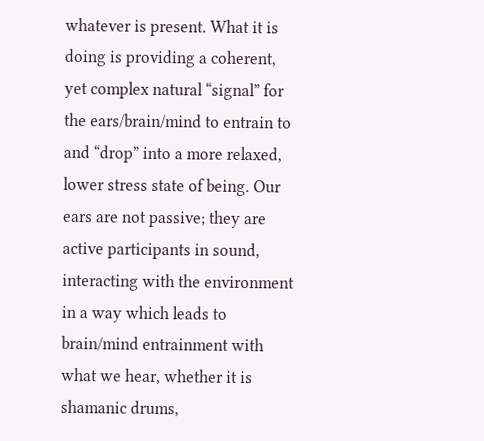whatever is present. What it is doing is providing a coherent, yet complex natural “signal” for the ears/brain/mind to entrain to and “drop” into a more relaxed, lower stress state of being. Our ears are not passive; they are active participants in sound, interacting with the environment in a way which leads to brain/mind entrainment with what we hear, whether it is shamanic drums,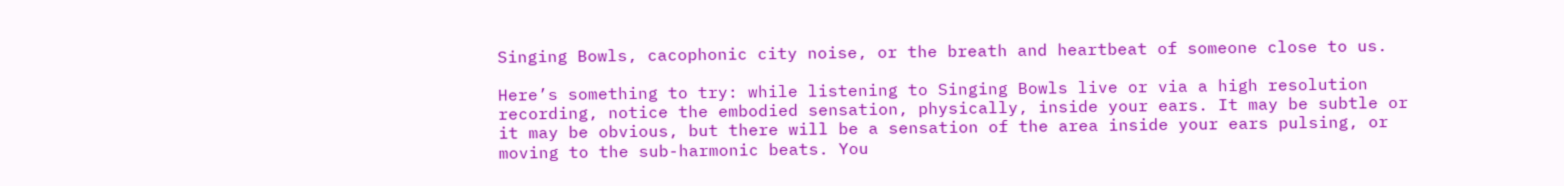Singing Bowls, cacophonic city noise, or the breath and heartbeat of someone close to us.

Here’s something to try: while listening to Singing Bowls live or via a high resolution recording, notice the embodied sensation, physically, inside your ears. It may be subtle or it may be obvious, but there will be a sensation of the area inside your ears pulsing, or moving to the sub-harmonic beats. You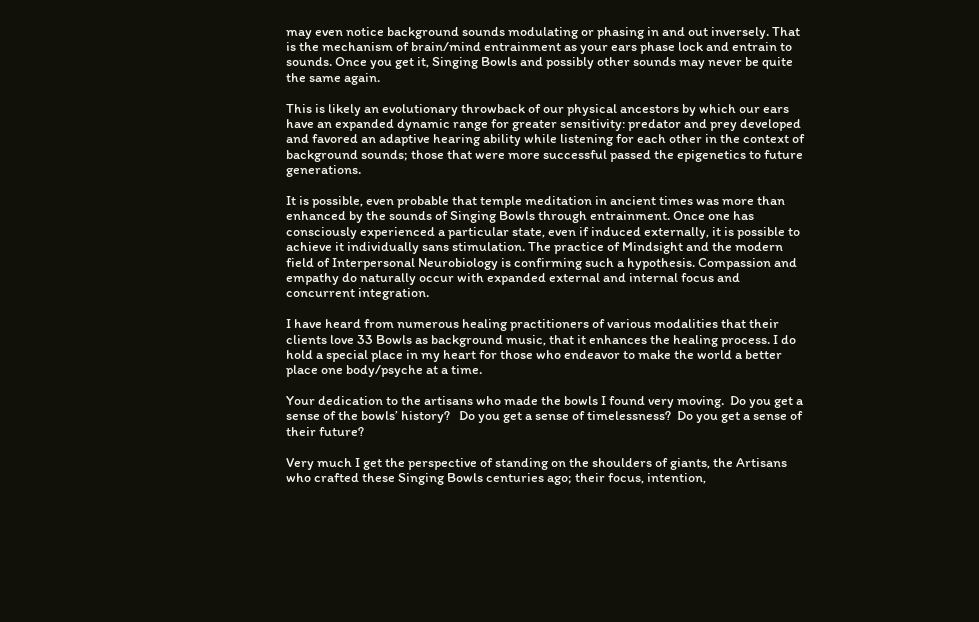may even notice background sounds modulating or phasing in and out inversely. That is the mechanism of brain/mind entrainment as your ears phase lock and entrain to sounds. Once you get it, Singing Bowls and possibly other sounds may never be quite the same again.

This is likely an evolutionary throwback of our physical ancestors by which our ears have an expanded dynamic range for greater sensitivity: predator and prey developed and favored an adaptive hearing ability while listening for each other in the context of background sounds; those that were more successful passed the epigenetics to future generations.

It is possible, even probable that temple meditation in ancient times was more than enhanced by the sounds of Singing Bowls through entrainment. Once one has consciously experienced a particular state, even if induced externally, it is possible to achieve it individually sans stimulation. The practice of Mindsight and the modern field of Interpersonal Neurobiology is confirming such a hypothesis. Compassion and empathy do naturally occur with expanded external and internal focus and concurrent integration.

I have heard from numerous healing practitioners of various modalities that their clients love 33 Bowls as background music, that it enhances the healing process. I do hold a special place in my heart for those who endeavor to make the world a better place one body/psyche at a time.

Your dedication to the artisans who made the bowls I found very moving.  Do you get a sense of the bowls’ history?   Do you get a sense of timelessness?  Do you get a sense of their future?

Very much I get the perspective of standing on the shoulders of giants, the Artisans who crafted these Singing Bowls centuries ago; their focus, intention,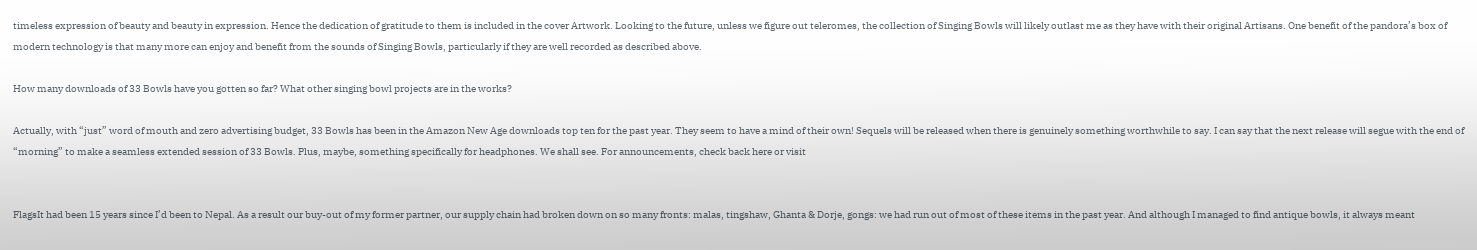timeless expression of beauty and beauty in expression. Hence the dedication of gratitude to them is included in the cover Artwork. Looking to the future, unless we figure out teleromes, the collection of Singing Bowls will likely outlast me as they have with their original Artisans. One benefit of the pandora’s box of modern technology is that many more can enjoy and benefit from the sounds of Singing Bowls, particularly if they are well recorded as described above.

How many downloads of 33 Bowls have you gotten so far? What other singing bowl projects are in the works?

Actually, with “just” word of mouth and zero advertising budget, 33 Bowls has been in the Amazon New Age downloads top ten for the past year. They seem to have a mind of their own! Sequels will be released when there is genuinely something worthwhile to say. I can say that the next release will segue with the end of “morning” to make a seamless extended session of 33 Bowls. Plus, maybe, something specifically for headphones. We shall see. For announcements, check back here or visit


FlagsIt had been 15 years since I’d been to Nepal. As a result our buy-out of my former partner, our supply chain had broken down on so many fronts: malas, tingshaw, Ghanta & Dorje, gongs: we had run out of most of these items in the past year. And although I managed to find antique bowls, it always meant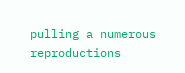pulling a numerous reproductions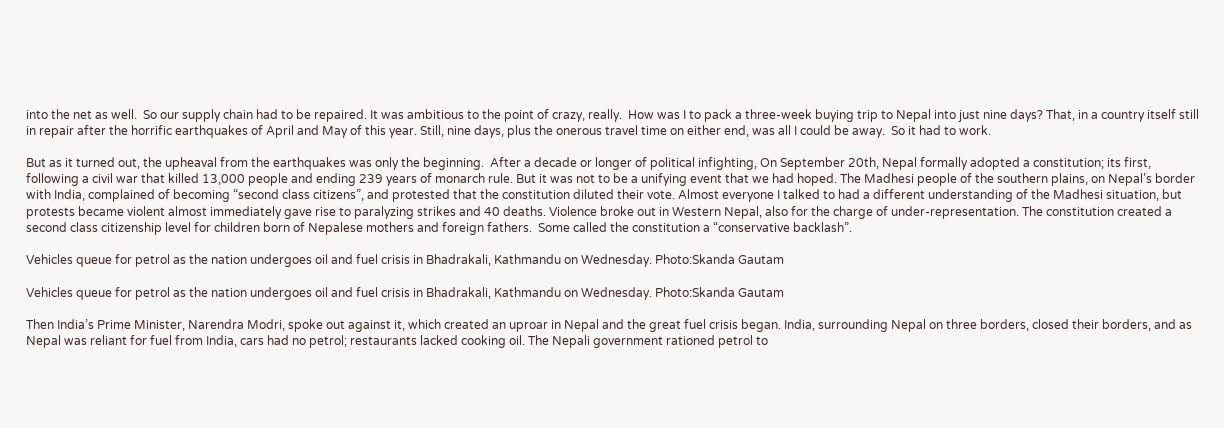into the net as well.  So our supply chain had to be repaired. It was ambitious to the point of crazy, really.  How was I to pack a three-week buying trip to Nepal into just nine days? That, in a country itself still in repair after the horrific earthquakes of April and May of this year. Still, nine days, plus the onerous travel time on either end, was all I could be away.  So it had to work.

But as it turned out, the upheaval from the earthquakes was only the beginning.  After a decade or longer of political infighting, On September 20th, Nepal formally adopted a constitution; its first, following a civil war that killed 13,000 people and ending 239 years of monarch rule. But it was not to be a unifying event that we had hoped. The Madhesi people of the southern plains, on Nepal’s border with India, complained of becoming “second class citizens”, and protested that the constitution diluted their vote. Almost everyone I talked to had a different understanding of the Madhesi situation, but protests became violent almost immediately gave rise to paralyzing strikes and 40 deaths. Violence broke out in Western Nepal, also for the charge of under-representation. The constitution created a second class citizenship level for children born of Nepalese mothers and foreign fathers.  Some called the constitution a “conservative backlash”.

Vehicles queue for petrol as the nation undergoes oil and fuel crisis in Bhadrakali, Kathmandu on Wednesday. Photo:Skanda Gautam

Vehicles queue for petrol as the nation undergoes oil and fuel crisis in Bhadrakali, Kathmandu on Wednesday. Photo:Skanda Gautam

Then India’s Prime Minister, Narendra Modri, spoke out against it, which created an uproar in Nepal and the great fuel crisis began. India, surrounding Nepal on three borders, closed their borders, and as Nepal was reliant for fuel from India, cars had no petrol; restaurants lacked cooking oil. The Nepali government rationed petrol to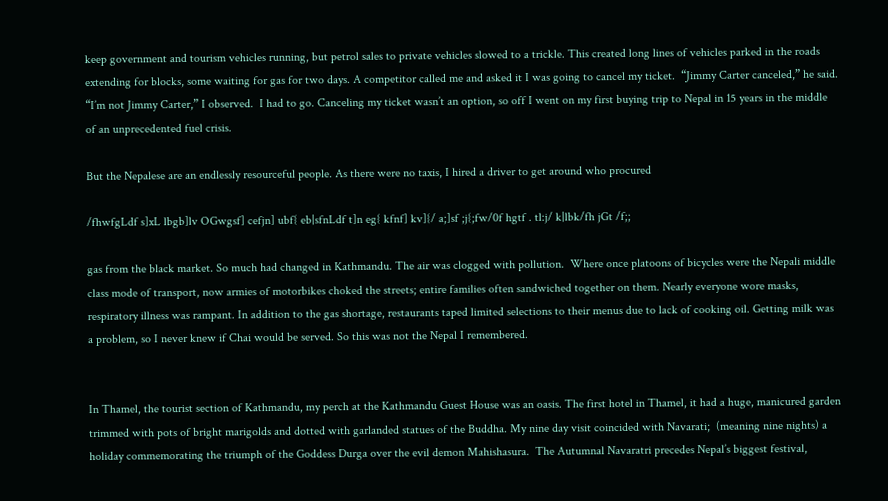keep government and tourism vehicles running, but petrol sales to private vehicles slowed to a trickle. This created long lines of vehicles parked in the roads extending for blocks, some waiting for gas for two days. A competitor called me and asked it I was going to cancel my ticket.  “Jimmy Carter canceled,” he said.  “I’m not Jimmy Carter,” I observed.  I had to go. Canceling my ticket wasn’t an option, so off I went on my first buying trip to Nepal in 15 years in the middle of an unprecedented fuel crisis.

But the Nepalese are an endlessly resourceful people. As there were no taxis, I hired a driver to get around who procured

/fhwfgLdf s]xL lbgb]lv OGwgsf] cefjn] ubf{ eb|sfnLdf t]n eg{ kfnf] kv]{/ a;]sf ;j{;fw/0f hgtf . tl:j/ k|lbk/fh jGt /f;;

gas from the black market. So much had changed in Kathmandu. The air was clogged with pollution.  Where once platoons of bicycles were the Nepali middle class mode of transport, now armies of motorbikes choked the streets; entire families often sandwiched together on them. Nearly everyone wore masks, respiratory illness was rampant. In addition to the gas shortage, restaurants taped limited selections to their menus due to lack of cooking oil. Getting milk was a problem, so I never knew if Chai would be served. So this was not the Nepal I remembered.


In Thamel, the tourist section of Kathmandu, my perch at the Kathmandu Guest House was an oasis. The first hotel in Thamel, it had a huge, manicured garden trimmed with pots of bright marigolds and dotted with garlanded statues of the Buddha. My nine day visit coincided with Navarati;  (meaning nine nights) a holiday commemorating the triumph of the Goddess Durga over the evil demon Mahishasura.  The Autumnal Navaratri precedes Nepal’s biggest festival,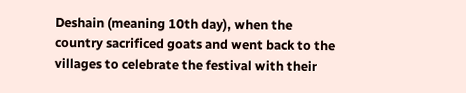Deshain (meaning 10th day), when the country sacrificed goats and went back to the villages to celebrate the festival with their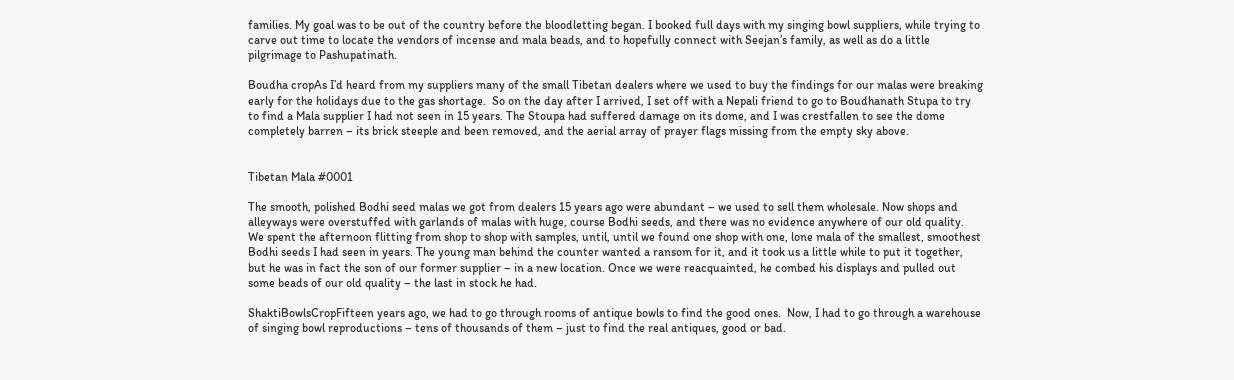families. My goal was to be out of the country before the bloodletting began. I booked full days with my singing bowl suppliers, while trying to carve out time to locate the vendors of incense and mala beads, and to hopefully connect with Seejan’s family, as well as do a little pilgrimage to Pashupatinath.

Boudha cropAs I’d heard from my suppliers many of the small Tibetan dealers where we used to buy the findings for our malas were breaking early for the holidays due to the gas shortage.  So on the day after I arrived, I set off with a Nepali friend to go to Boudhanath Stupa to try to find a Mala supplier I had not seen in 15 years. The Stoupa had suffered damage on its dome, and I was crestfallen to see the dome completely barren – its brick steeple and been removed, and the aerial array of prayer flags missing from the empty sky above.


Tibetan Mala #0001

The smooth, polished Bodhi seed malas we got from dealers 15 years ago were abundant – we used to sell them wholesale. Now shops and alleyways were overstuffed with garlands of malas with huge, course Bodhi seeds, and there was no evidence anywhere of our old quality.  We spent the afternoon flitting from shop to shop with samples, until, until we found one shop with one, lone mala of the smallest, smoothest Bodhi seeds I had seen in years. The young man behind the counter wanted a ransom for it, and it took us a little while to put it together, but he was in fact the son of our former supplier – in a new location. Once we were reacquainted, he combed his displays and pulled out some beads of our old quality – the last in stock he had.

ShaktiBowlsCropFifteen years ago, we had to go through rooms of antique bowls to find the good ones.  Now, I had to go through a warehouse of singing bowl reproductions – tens of thousands of them – just to find the real antiques, good or bad.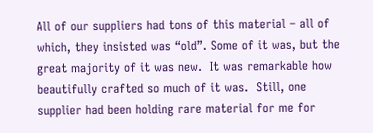All of our suppliers had tons of this material – all of which, they insisted was “old”. Some of it was, but the great majority of it was new.  It was remarkable how beautifully crafted so much of it was.  Still, one supplier had been holding rare material for me for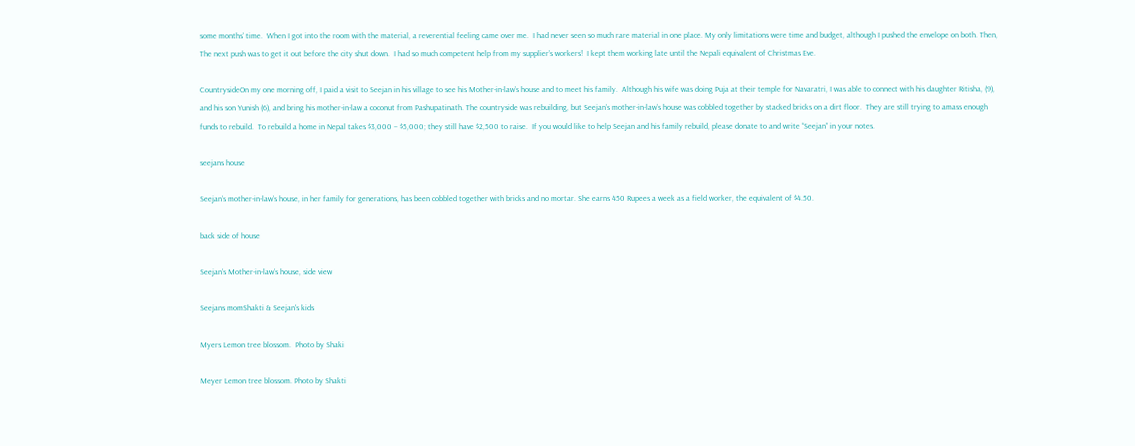some months’ time.  When I got into the room with the material, a reverential feeling came over me.  I had never seen so much rare material in one place. My only limitations were time and budget, although I pushed the envelope on both. Then, The next push was to get it out before the city shut down.  I had so much competent help from my supplier’s workers!  I kept them working late until the Nepali equivalent of Christmas Eve.

CountrysideOn my one morning off, I paid a visit to Seejan in his village to see his Mother-in-law’s house and to meet his family.  Although his wife was doing Puja at their temple for Navaratri, I was able to connect with his daughter Ritisha, (9), and his son Yunish (6), and bring his mother-in-law a coconut from Pashupatinath. The countryside was rebuilding, but Seejan’s mother-in-law’s house was cobbled together by stacked bricks on a dirt floor.  They are still trying to amass enough funds to rebuild.  To rebuild a home in Nepal takes $3,000 – $5,000; they still have $2,500 to raise.  If you would like to help Seejan and his family rebuild, please donate to and write “Seejan” in your notes.

seejans house

Seejan’s mother-in-law’s house, in her family for generations, has been cobbled together with bricks and no mortar. She earns 450 Rupees a week as a field worker, the equivalent of $4.50.

back side of house

Seejan’s Mother-in-law’s house, side view

Seejans momShakti & Seejan's kids

Myers Lemon tree blossom.  Photo by Shaki

Meyer Lemon tree blossom. Photo by Shakti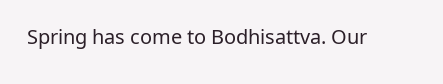Spring has come to Bodhisattva. Our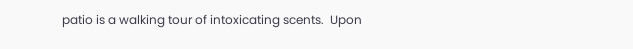patio is a walking tour of intoxicating scents.  Upon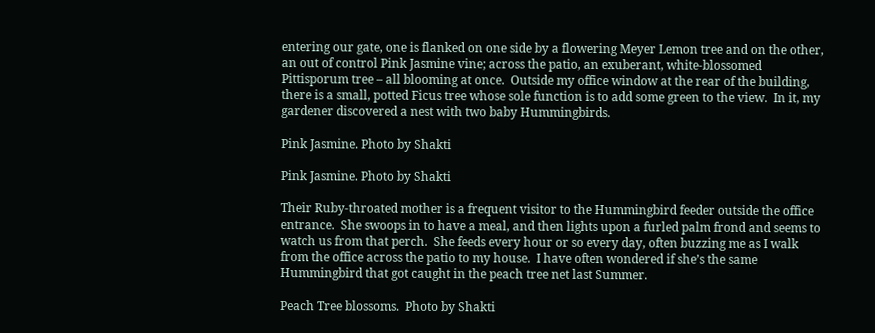entering our gate, one is flanked on one side by a flowering Meyer Lemon tree and on the other, an out of control Pink Jasmine vine; across the patio, an exuberant, white-blossomed Pittisporum tree – all blooming at once.  Outside my office window at the rear of the building, there is a small, potted Ficus tree whose sole function is to add some green to the view.  In it, my gardener discovered a nest with two baby Hummingbirds.

Pink Jasmine. Photo by Shakti

Pink Jasmine. Photo by Shakti

Their Ruby-throated mother is a frequent visitor to the Hummingbird feeder outside the office entrance.  She swoops in to have a meal, and then lights upon a furled palm frond and seems to watch us from that perch.  She feeds every hour or so every day, often buzzing me as I walk from the office across the patio to my house.  I have often wondered if she’s the same Hummingbird that got caught in the peach tree net last Summer.

Peach Tree blossoms.  Photo by Shakti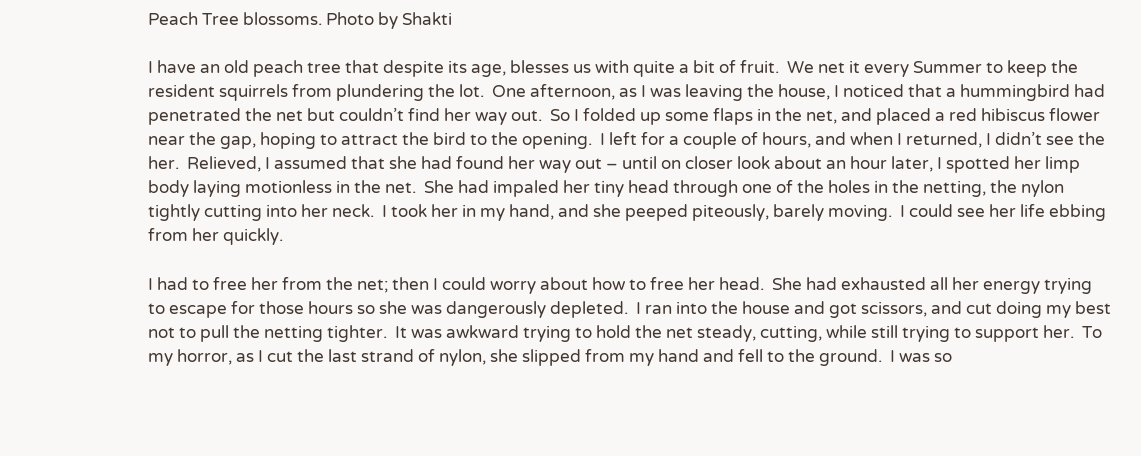Peach Tree blossoms. Photo by Shakti

I have an old peach tree that despite its age, blesses us with quite a bit of fruit.  We net it every Summer to keep the resident squirrels from plundering the lot.  One afternoon, as I was leaving the house, I noticed that a hummingbird had penetrated the net but couldn’t find her way out.  So I folded up some flaps in the net, and placed a red hibiscus flower near the gap, hoping to attract the bird to the opening.  I left for a couple of hours, and when I returned, I didn’t see the her.  Relieved, I assumed that she had found her way out – until on closer look about an hour later, I spotted her limp body laying motionless in the net.  She had impaled her tiny head through one of the holes in the netting, the nylon tightly cutting into her neck.  I took her in my hand, and she peeped piteously, barely moving.  I could see her life ebbing from her quickly.

I had to free her from the net; then I could worry about how to free her head.  She had exhausted all her energy trying to escape for those hours so she was dangerously depleted.  I ran into the house and got scissors, and cut doing my best not to pull the netting tighter.  It was awkward trying to hold the net steady, cutting, while still trying to support her.  To my horror, as I cut the last strand of nylon, she slipped from my hand and fell to the ground.  I was so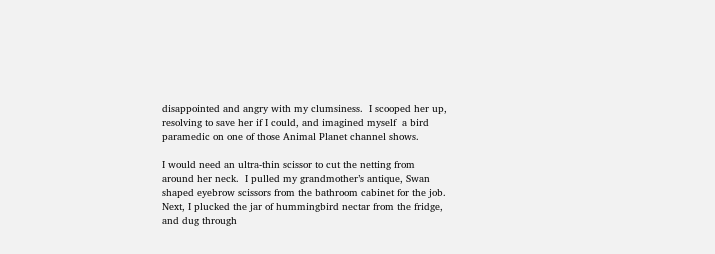disappointed and angry with my clumsiness.  I scooped her up, resolving to save her if I could, and imagined myself  a bird paramedic on one of those Animal Planet channel shows.

I would need an ultra-thin scissor to cut the netting from around her neck.  I pulled my grandmother’s antique, Swan shaped eyebrow scissors from the bathroom cabinet for the job.  Next, I plucked the jar of hummingbird nectar from the fridge, and dug through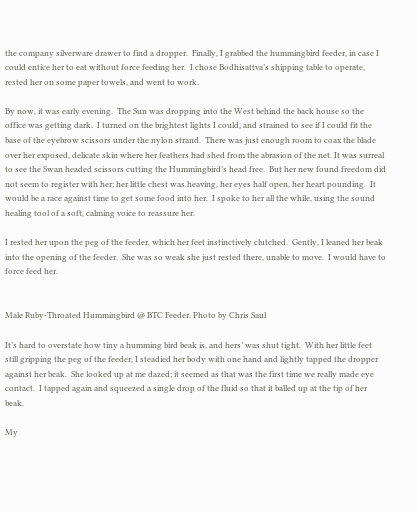the company silverware drawer to find a dropper.  Finally, I grabbed the hummingbird feeder, in case I could entice her to eat without force feeding her.  I chose Bodhisattva’s shipping table to operate, rested her on some paper towels, and went to work.

By now, it was early evening.  The Sun was dropping into the West behind the back house so the office was getting dark.  I turned on the brightest lights I could, and strained to see if I could fit the base of the eyebrow scissors under the nylon strand.  There was just enough room to coax the blade over her exposed, delicate skin where her feathers had shed from the abrasion of the net. It was surreal to see the Swan headed scissors cutting the Hummingbird’s head free.  But her new found freedom did not seem to register with her; her little chest was heaving, her eyes half open, her heart pounding.  It would be a race against time to get some food into her.  I spoke to her all the while, using the sound healing tool of a soft, calming voice to reassure her.

I rested her upon the peg of the feeder, which her feet instinctively clutched.  Gently, I leaned her beak into the opening of the feeder.  She was so weak she just rested there, unable to move.  I would have to force feed her.


Male Ruby-Throated Hummingbird @ BTC Feeder. Photo by Chris Saul

It’s hard to overstate how tiny a humming bird beak is, and hers’ was shut tight.  With her little feet still gripping the peg of the feeder, I steadied her body with one hand and lightly tapped the dropper against her beak.  She looked up at me dazed; it seemed as that was the first time we really made eye contact.  I tapped again and squeezed a single drop of the fluid so that it balled up at the tip of her beak.

My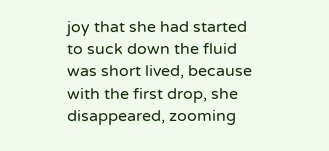joy that she had started to suck down the fluid was short lived, because with the first drop, she disappeared, zooming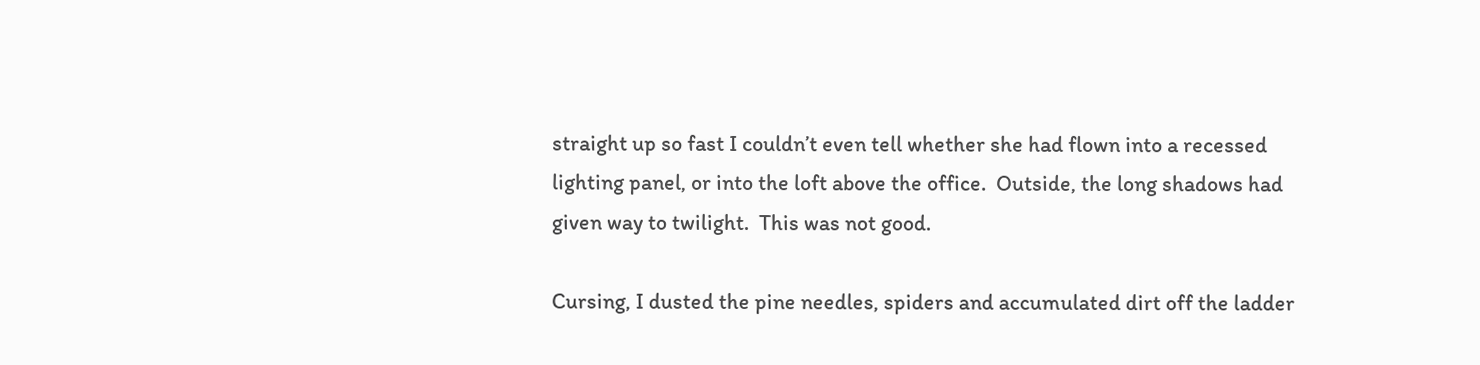straight up so fast I couldn’t even tell whether she had flown into a recessed lighting panel, or into the loft above the office.  Outside, the long shadows had given way to twilight.  This was not good.

Cursing, I dusted the pine needles, spiders and accumulated dirt off the ladder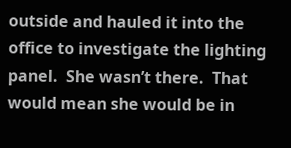outside and hauled it into the office to investigate the lighting panel.  She wasn’t there.  That would mean she would be in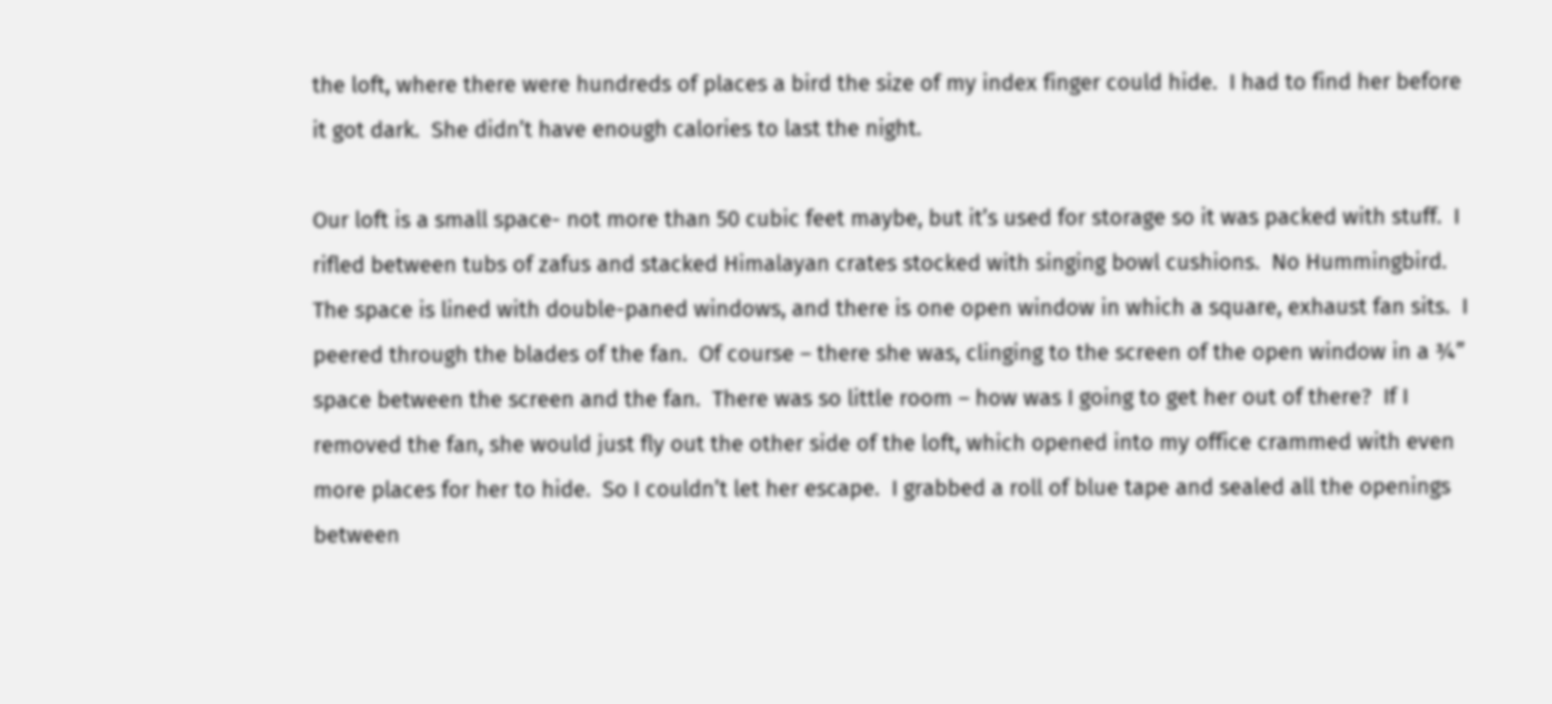the loft, where there were hundreds of places a bird the size of my index finger could hide.  I had to find her before it got dark.  She didn’t have enough calories to last the night.

Our loft is a small space- not more than 50 cubic feet maybe, but it’s used for storage so it was packed with stuff.  I rifled between tubs of zafus and stacked Himalayan crates stocked with singing bowl cushions.  No Hummingbird.  The space is lined with double-paned windows, and there is one open window in which a square, exhaust fan sits.  I peered through the blades of the fan.  Of course – there she was, clinging to the screen of the open window in a ¾” space between the screen and the fan.  There was so little room – how was I going to get her out of there?  If I removed the fan, she would just fly out the other side of the loft, which opened into my office crammed with even more places for her to hide.  So I couldn’t let her escape.  I grabbed a roll of blue tape and sealed all the openings between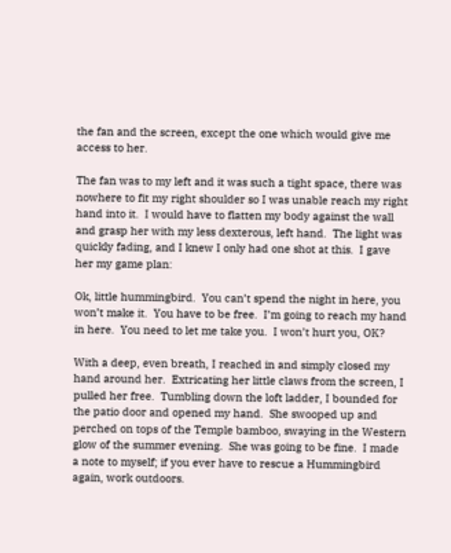the fan and the screen, except the one which would give me access to her.

The fan was to my left and it was such a tight space, there was nowhere to fit my right shoulder so I was unable reach my right hand into it.  I would have to flatten my body against the wall and grasp her with my less dexterous, left hand.  The light was quickly fading, and I knew I only had one shot at this.  I gave her my game plan:

Ok, little hummingbird.  You can’t spend the night in here, you won’t make it.  You have to be free.  I’m going to reach my hand in here.  You need to let me take you.  I won’t hurt you, OK?

With a deep, even breath, I reached in and simply closed my hand around her.  Extricating her little claws from the screen, I pulled her free.  Tumbling down the loft ladder, I bounded for the patio door and opened my hand.  She swooped up and perched on tops of the Temple bamboo, swaying in the Western glow of the summer evening.  She was going to be fine.  I made a note to myself; if you ever have to rescue a Hummingbird again, work outdoors.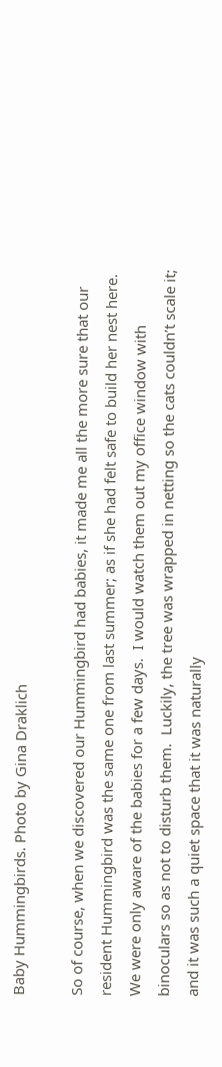Baby Hummingbirds. Photo by Gina Draklich

So of course, when we discovered our Hummingbird had babies, it made me all the more sure that our resident Hummingbird was the same one from last summer; as if she had felt safe to build her nest here.  We were only aware of the babies for a few days.  I would watch them out my office window with binoculars so as not to disturb them.  Luckily, the tree was wrapped in netting so the cats couldn’t scale it; and it was such a quiet space that it was naturally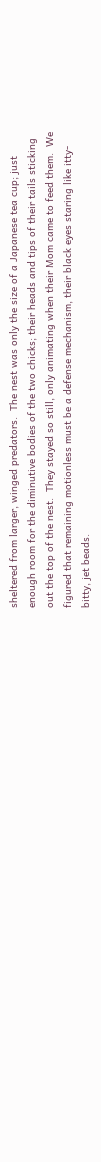sheltered from larger, winged predators.  The nest was only the size of a Japanese tea cup; just enough room for the diminutive bodies of the two chicks; their heads and tips of their tails sticking out the top of the nest.  They stayed so still, only animating when their Mom came to feed them.  We figured that remaining motionless must be a defense mechanism, their black eyes staring like itty-bitty, jet beads.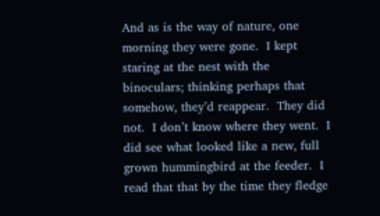And as is the way of nature, one morning they were gone.  I kept staring at the nest with the binoculars; thinking perhaps that somehow, they’d reappear.  They did not.  I don’t know where they went.  I did see what looked like a new, full grown hummingbird at the feeder.  I read that that by the time they fledge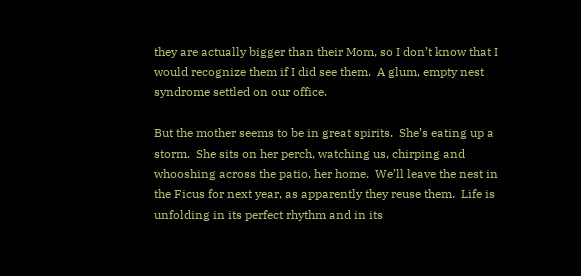they are actually bigger than their Mom, so I don’t know that I would recognize them if I did see them.  A glum, empty nest syndrome settled on our office.

But the mother seems to be in great spirits.  She’s eating up a storm.  She sits on her perch, watching us, chirping and whooshing across the patio, her home.  We’ll leave the nest in the Ficus for next year, as apparently they reuse them.  Life is unfolding in its perfect rhythm and in its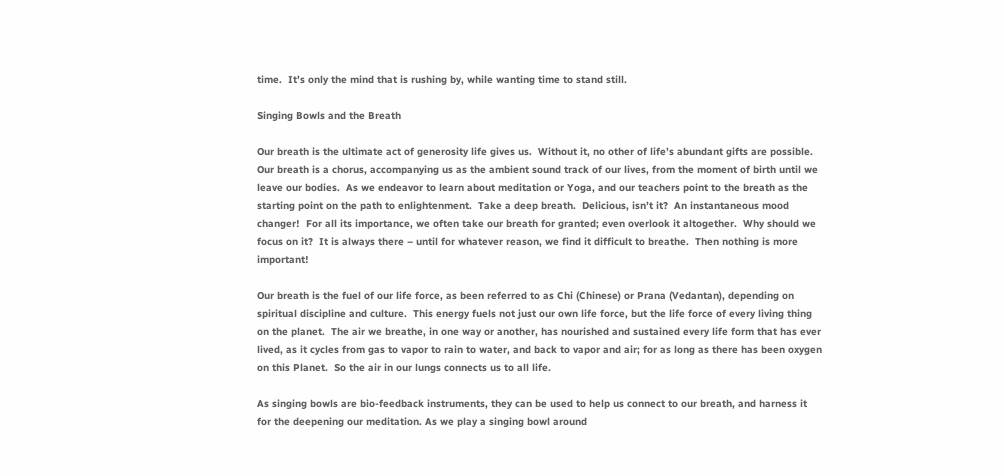time.  It’s only the mind that is rushing by, while wanting time to stand still.

Singing Bowls and the Breath

Our breath is the ultimate act of generosity life gives us.  Without it, no other of life’s abundant gifts are possible. Our breath is a chorus, accompanying us as the ambient sound track of our lives, from the moment of birth until we leave our bodies.  As we endeavor to learn about meditation or Yoga, and our teachers point to the breath as the starting point on the path to enlightenment.  Take a deep breath.  Delicious, isn’t it?  An instantaneous mood changer!  For all its importance, we often take our breath for granted; even overlook it altogether.  Why should we focus on it?  It is always there – until for whatever reason, we find it difficult to breathe.  Then nothing is more important!

Our breath is the fuel of our life force, as been referred to as Chi (Chinese) or Prana (Vedantan), depending on spiritual discipline and culture.  This energy fuels not just our own life force, but the life force of every living thing on the planet.  The air we breathe, in one way or another, has nourished and sustained every life form that has ever lived, as it cycles from gas to vapor to rain to water, and back to vapor and air; for as long as there has been oxygen on this Planet.  So the air in our lungs connects us to all life.

As singing bowls are bio-feedback instruments, they can be used to help us connect to our breath, and harness it for the deepening our meditation. As we play a singing bowl around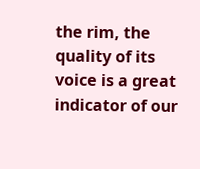the rim, the quality of its voice is a great indicator of our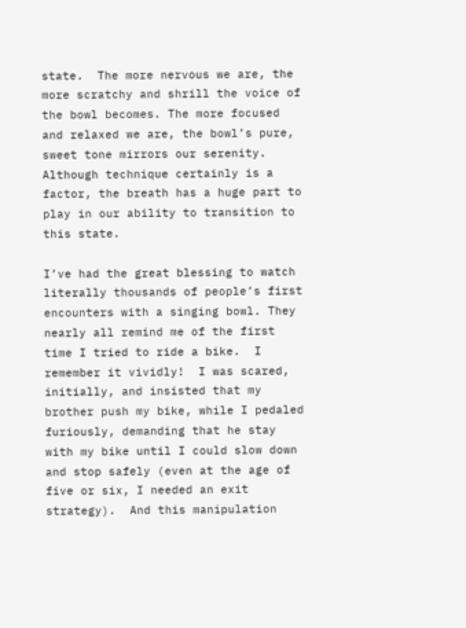state.  The more nervous we are, the more scratchy and shrill the voice of the bowl becomes. The more focused and relaxed we are, the bowl’s pure, sweet tone mirrors our serenity.  Although technique certainly is a factor, the breath has a huge part to play in our ability to transition to this state.

I’ve had the great blessing to watch literally thousands of people’s first encounters with a singing bowl. They nearly all remind me of the first time I tried to ride a bike.  I remember it vividly!  I was scared, initially, and insisted that my brother push my bike, while I pedaled furiously, demanding that he stay with my bike until I could slow down and stop safely (even at the age of five or six, I needed an exit strategy).  And this manipulation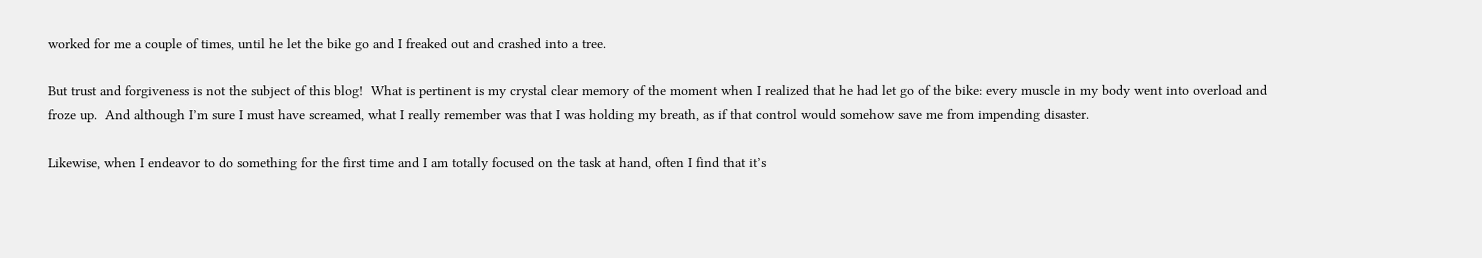worked for me a couple of times, until he let the bike go and I freaked out and crashed into a tree.

But trust and forgiveness is not the subject of this blog!  What is pertinent is my crystal clear memory of the moment when I realized that he had let go of the bike: every muscle in my body went into overload and froze up.  And although I’m sure I must have screamed, what I really remember was that I was holding my breath, as if that control would somehow save me from impending disaster.

Likewise, when I endeavor to do something for the first time and I am totally focused on the task at hand, often I find that it’s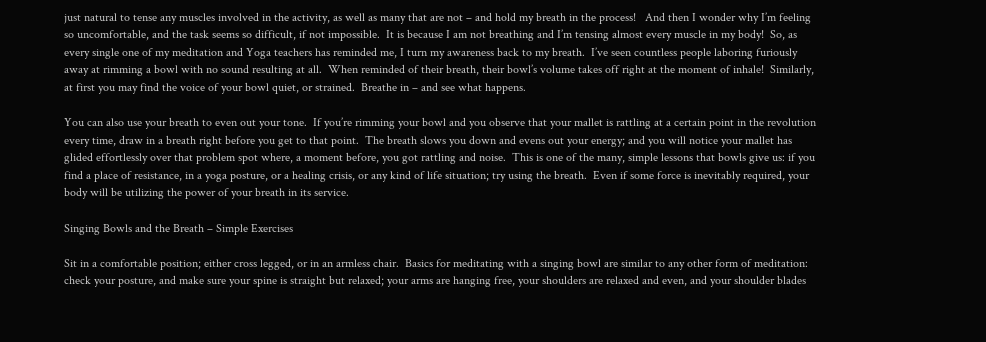just natural to tense any muscles involved in the activity, as well as many that are not – and hold my breath in the process!   And then I wonder why I’m feeling so uncomfortable, and the task seems so difficult, if not impossible.  It is because I am not breathing and I’m tensing almost every muscle in my body!  So, as every single one of my meditation and Yoga teachers has reminded me, I turn my awareness back to my breath.  I’ve seen countless people laboring furiously away at rimming a bowl with no sound resulting at all.  When reminded of their breath, their bowl’s volume takes off right at the moment of inhale!  Similarly, at first you may find the voice of your bowl quiet, or strained.  Breathe in – and see what happens.

You can also use your breath to even out your tone.  If you’re rimming your bowl and you observe that your mallet is rattling at a certain point in the revolution every time, draw in a breath right before you get to that point.  The breath slows you down and evens out your energy; and you will notice your mallet has glided effortlessly over that problem spot where, a moment before, you got rattling and noise.  This is one of the many, simple lessons that bowls give us: if you find a place of resistance, in a yoga posture, or a healing crisis, or any kind of life situation; try using the breath.  Even if some force is inevitably required, your body will be utilizing the power of your breath in its service.

Singing Bowls and the Breath – Simple Exercises

Sit in a comfortable position; either cross legged, or in an armless chair.  Basics for meditating with a singing bowl are similar to any other form of meditation:  check your posture, and make sure your spine is straight but relaxed; your arms are hanging free, your shoulders are relaxed and even, and your shoulder blades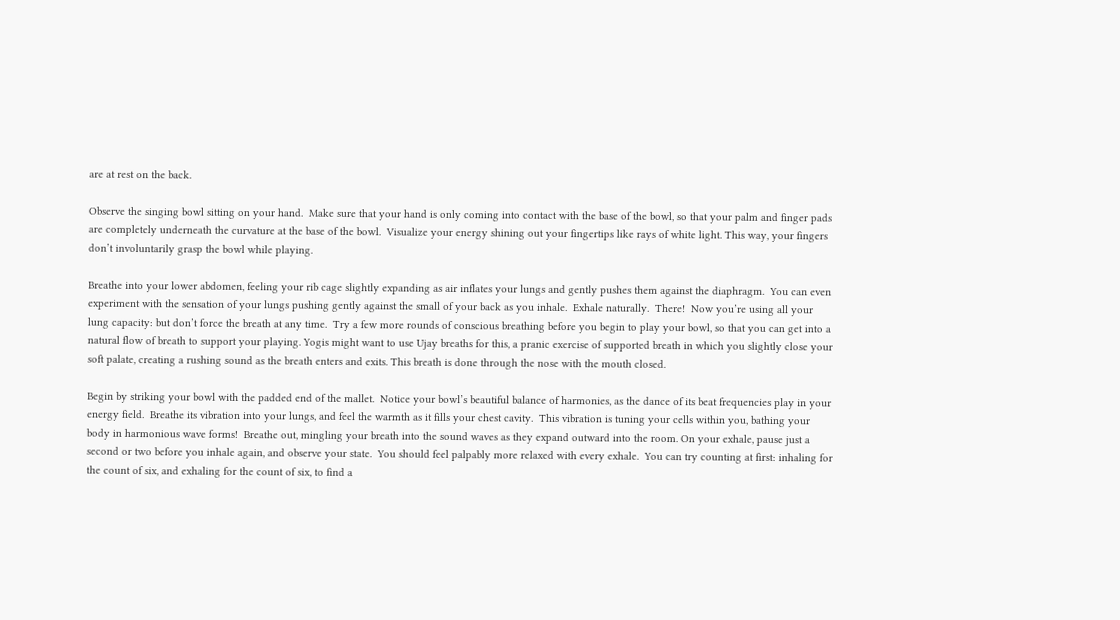are at rest on the back.

Observe the singing bowl sitting on your hand.  Make sure that your hand is only coming into contact with the base of the bowl, so that your palm and finger pads are completely underneath the curvature at the base of the bowl.  Visualize your energy shining out your fingertips like rays of white light. This way, your fingers don’t involuntarily grasp the bowl while playing.

Breathe into your lower abdomen, feeling your rib cage slightly expanding as air inflates your lungs and gently pushes them against the diaphragm.  You can even experiment with the sensation of your lungs pushing gently against the small of your back as you inhale.  Exhale naturally.  There!  Now you’re using all your lung capacity: but don’t force the breath at any time.  Try a few more rounds of conscious breathing before you begin to play your bowl, so that you can get into a natural flow of breath to support your playing. Yogis might want to use Ujay breaths for this, a pranic exercise of supported breath in which you slightly close your soft palate, creating a rushing sound as the breath enters and exits. This breath is done through the nose with the mouth closed.

Begin by striking your bowl with the padded end of the mallet.  Notice your bowl’s beautiful balance of harmonies, as the dance of its beat frequencies play in your energy field.  Breathe its vibration into your lungs, and feel the warmth as it fills your chest cavity.  This vibration is tuning your cells within you, bathing your body in harmonious wave forms!  Breathe out, mingling your breath into the sound waves as they expand outward into the room. On your exhale, pause just a second or two before you inhale again, and observe your state.  You should feel palpably more relaxed with every exhale.  You can try counting at first: inhaling for the count of six, and exhaling for the count of six, to find a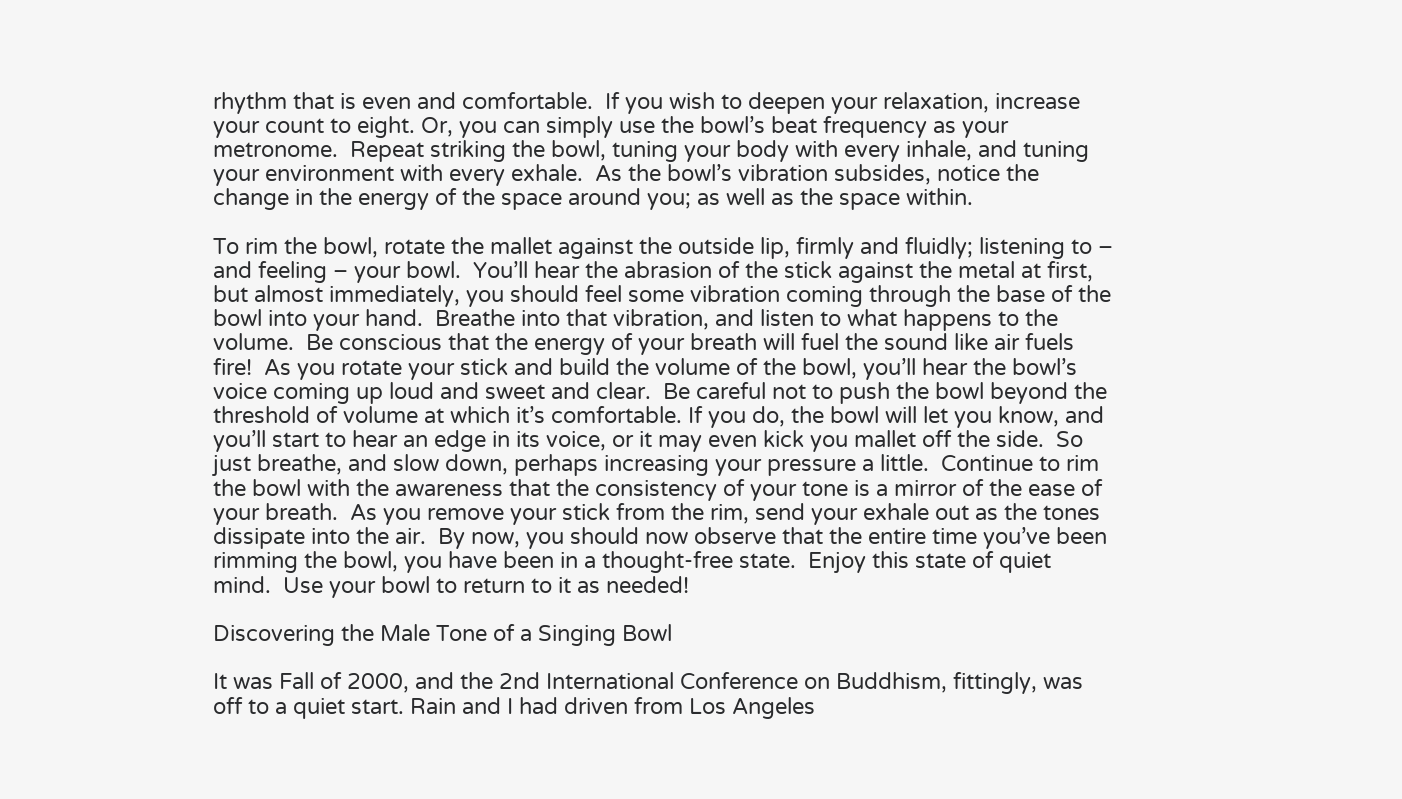rhythm that is even and comfortable.  If you wish to deepen your relaxation, increase your count to eight. Or, you can simply use the bowl’s beat frequency as your metronome.  Repeat striking the bowl, tuning your body with every inhale, and tuning your environment with every exhale.  As the bowl’s vibration subsides, notice the change in the energy of the space around you; as well as the space within.

To rim the bowl, rotate the mallet against the outside lip, firmly and fluidly; listening to – and feeling – your bowl.  You’ll hear the abrasion of the stick against the metal at first, but almost immediately, you should feel some vibration coming through the base of the bowl into your hand.  Breathe into that vibration, and listen to what happens to the volume.  Be conscious that the energy of your breath will fuel the sound like air fuels fire!  As you rotate your stick and build the volume of the bowl, you’ll hear the bowl’s voice coming up loud and sweet and clear.  Be careful not to push the bowl beyond the threshold of volume at which it’s comfortable. If you do, the bowl will let you know, and you’ll start to hear an edge in its voice, or it may even kick you mallet off the side.  So just breathe, and slow down, perhaps increasing your pressure a little.  Continue to rim the bowl with the awareness that the consistency of your tone is a mirror of the ease of your breath.  As you remove your stick from the rim, send your exhale out as the tones dissipate into the air.  By now, you should now observe that the entire time you’ve been rimming the bowl, you have been in a thought-free state.  Enjoy this state of quiet mind.  Use your bowl to return to it as needed!

Discovering the Male Tone of a Singing Bowl

It was Fall of 2000, and the 2nd International Conference on Buddhism, fittingly, was off to a quiet start. Rain and I had driven from Los Angeles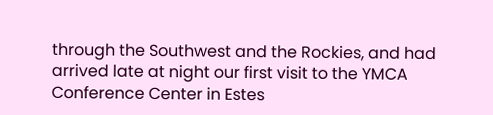through the Southwest and the Rockies, and had arrived late at night our first visit to the YMCA Conference Center in Estes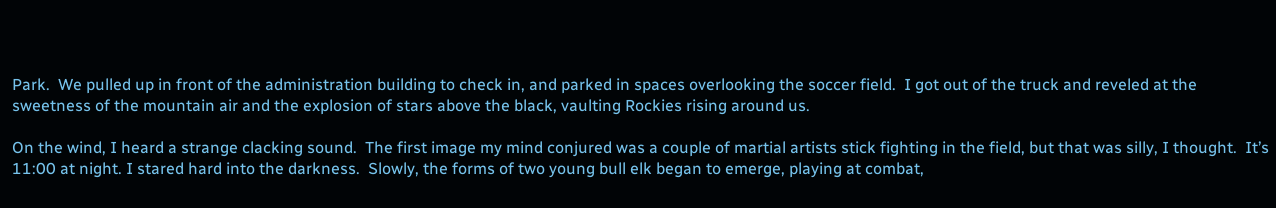Park.  We pulled up in front of the administration building to check in, and parked in spaces overlooking the soccer field.  I got out of the truck and reveled at the sweetness of the mountain air and the explosion of stars above the black, vaulting Rockies rising around us.

On the wind, I heard a strange clacking sound.  The first image my mind conjured was a couple of martial artists stick fighting in the field, but that was silly, I thought.  It’s 11:00 at night. I stared hard into the darkness.  Slowly, the forms of two young bull elk began to emerge, playing at combat,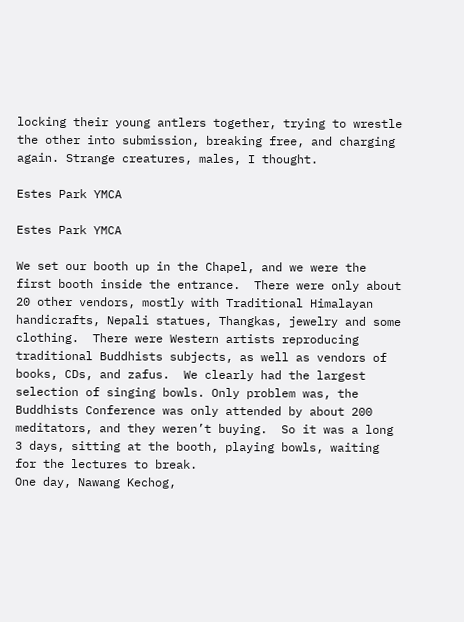locking their young antlers together, trying to wrestle the other into submission, breaking free, and charging again. Strange creatures, males, I thought.

Estes Park YMCA

Estes Park YMCA

We set our booth up in the Chapel, and we were the first booth inside the entrance.  There were only about 20 other vendors, mostly with Traditional Himalayan handicrafts, Nepali statues, Thangkas, jewelry and some clothing.  There were Western artists reproducing traditional Buddhists subjects, as well as vendors of books, CDs, and zafus.  We clearly had the largest selection of singing bowls. Only problem was, the Buddhists Conference was only attended by about 200 meditators, and they weren’t buying.  So it was a long 3 days, sitting at the booth, playing bowls, waiting for the lectures to break.
One day, Nawang Kechog,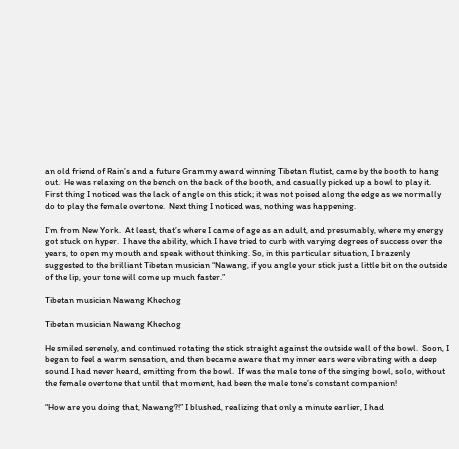an old friend of Rain’s and a future Grammy award winning Tibetan flutist, came by the booth to hang out.  He was relaxing on the bench on the back of the booth, and casually picked up a bowl to play it.  First thing I noticed was the lack of angle on this stick; it was not poised along the edge as we normally do to play the female overtone.  Next thing I noticed was, nothing was happening.

I’m from New York.  At least, that’s where I came of age as an adult, and presumably, where my energy got stuck on hyper.  I have the ability, which I have tried to curb with varying degrees of success over the years, to open my mouth and speak without thinking. So, in this particular situation, I brazenly suggested to the brilliant Tibetan musician “Nawang, if you angle your stick just a little bit on the outside of the lip, your tone will come up much faster.”

Tibetan musician Nawang Khechog

Tibetan musician Nawang Khechog

He smiled serenely, and continued rotating the stick straight against the outside wall of the bowl.  Soon, I began to feel a warm sensation, and then became aware that my inner ears were vibrating with a deep sound I had never heard, emitting from the bowl.  If was the male tone of the singing bowl, solo, without the female overtone that until that moment, had been the male tone’s constant companion!

“How are you doing that, Nawang?!” I blushed, realizing that only a minute earlier, I had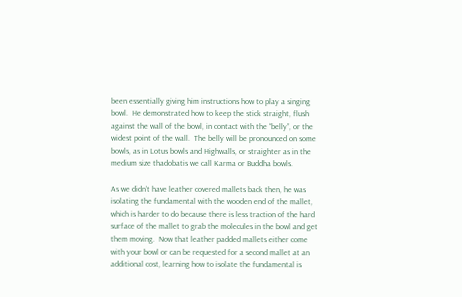been essentially giving him instructions how to play a singing bowl.  He demonstrated how to keep the stick straight, flush against the wall of the bowl, in contact with the “belly”, or the widest point of the wall.  The belly will be pronounced on some bowls, as in Lotus bowls and Highwalls, or straighter as in the medium size thadobatis we call Karma or Buddha bowls.

As we didn’t have leather covered mallets back then, he was isolating the fundamental with the wooden end of the mallet, which is harder to do because there is less traction of the hard surface of the mallet to grab the molecules in the bowl and get them moving.  Now that leather padded mallets either come with your bowl or can be requested for a second mallet at an additional cost, learning how to isolate the fundamental is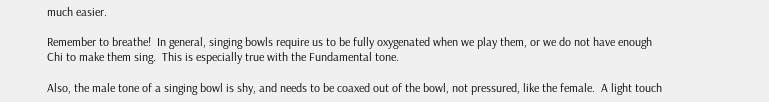much easier.

Remember to breathe!  In general, singing bowls require us to be fully oxygenated when we play them, or we do not have enough Chi to make them sing.  This is especially true with the Fundamental tone.

Also, the male tone of a singing bowl is shy, and needs to be coaxed out of the bowl, not pressured, like the female.  A light touch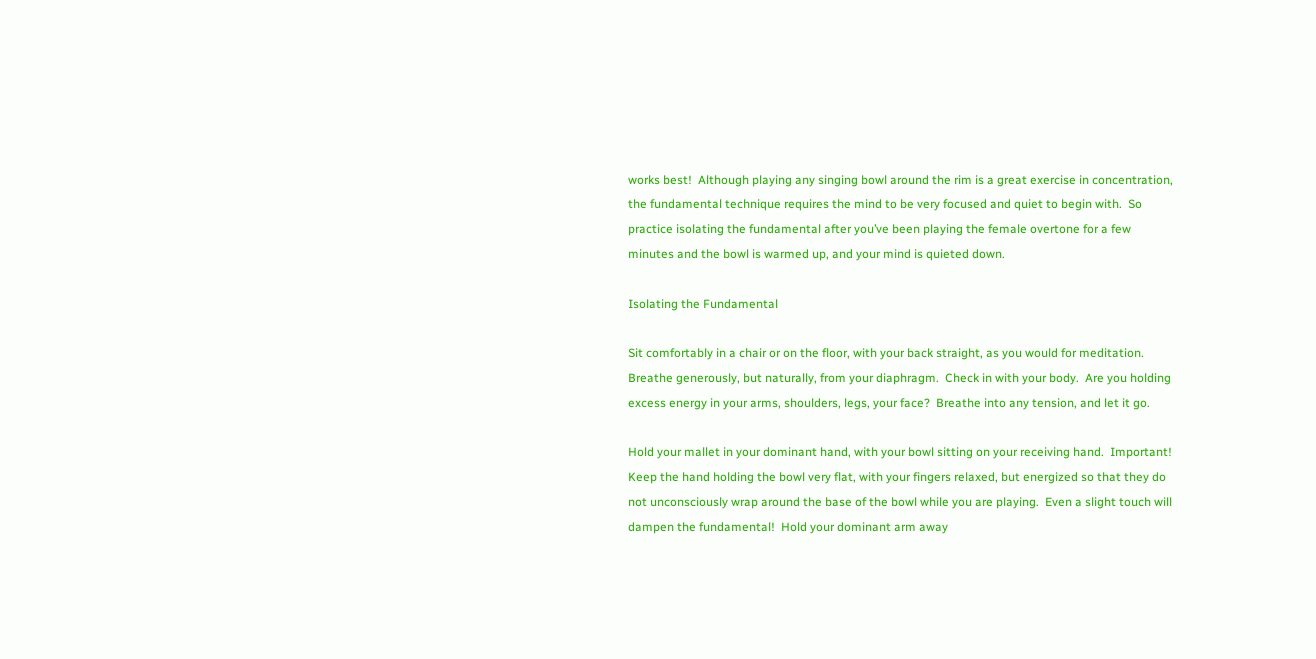works best!  Although playing any singing bowl around the rim is a great exercise in concentration, the fundamental technique requires the mind to be very focused and quiet to begin with.  So practice isolating the fundamental after you’ve been playing the female overtone for a few minutes and the bowl is warmed up, and your mind is quieted down.

Isolating the Fundamental

Sit comfortably in a chair or on the floor, with your back straight, as you would for meditation. Breathe generously, but naturally, from your diaphragm.  Check in with your body.  Are you holding excess energy in your arms, shoulders, legs, your face?  Breathe into any tension, and let it go.

Hold your mallet in your dominant hand, with your bowl sitting on your receiving hand.  Important! Keep the hand holding the bowl very flat, with your fingers relaxed, but energized so that they do not unconsciously wrap around the base of the bowl while you are playing.  Even a slight touch will dampen the fundamental!  Hold your dominant arm away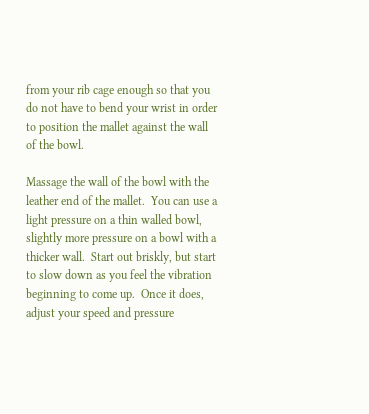from your rib cage enough so that you do not have to bend your wrist in order to position the mallet against the wall of the bowl.

Massage the wall of the bowl with the leather end of the mallet.  You can use a light pressure on a thin walled bowl, slightly more pressure on a bowl with a thicker wall.  Start out briskly, but start to slow down as you feel the vibration beginning to come up.  Once it does, adjust your speed and pressure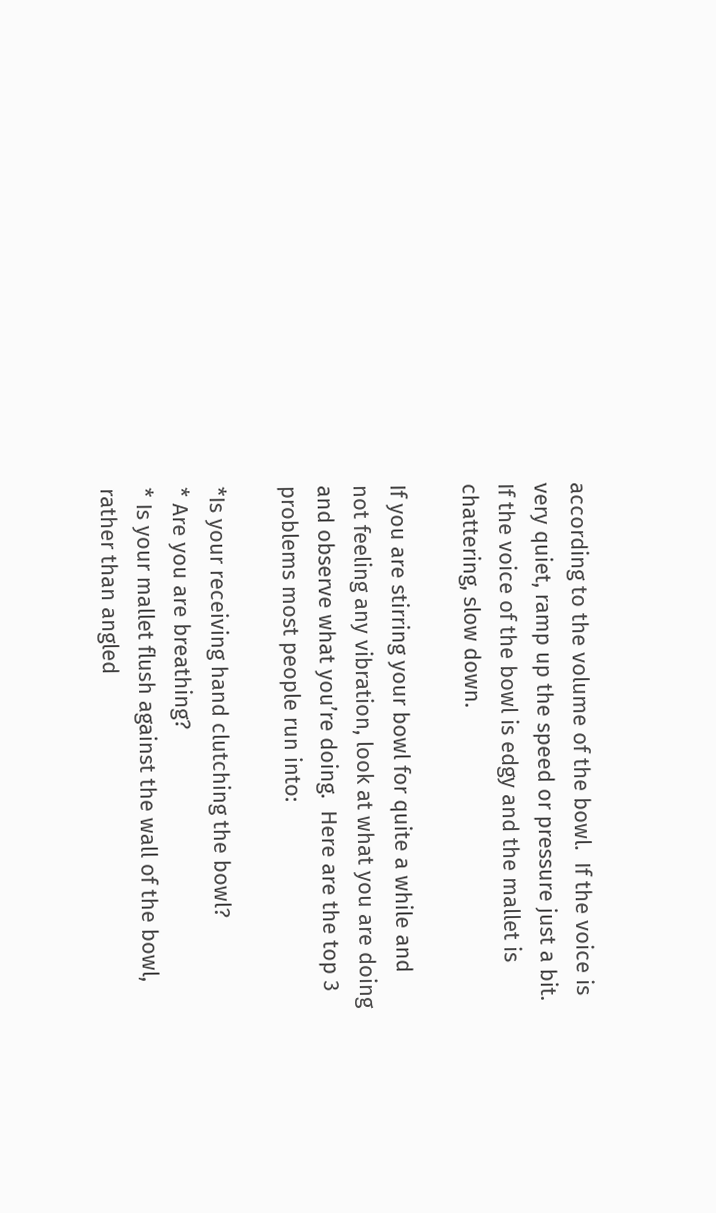according to the volume of the bowl.  If the voice is very quiet, ramp up the speed or pressure just a bit.  If the voice of the bowl is edgy and the mallet is chattering, slow down.

If you are stirring your bowl for quite a while and not feeling any vibration, look at what you are doing and observe what you’re doing.  Here are the top 3 problems most people run into:

*Is your receiving hand clutching the bowl?
* Are you are breathing?
* Is your mallet flush against the wall of the bowl, rather than angled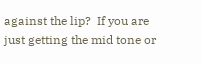against the lip?  If you are just getting the mid tone or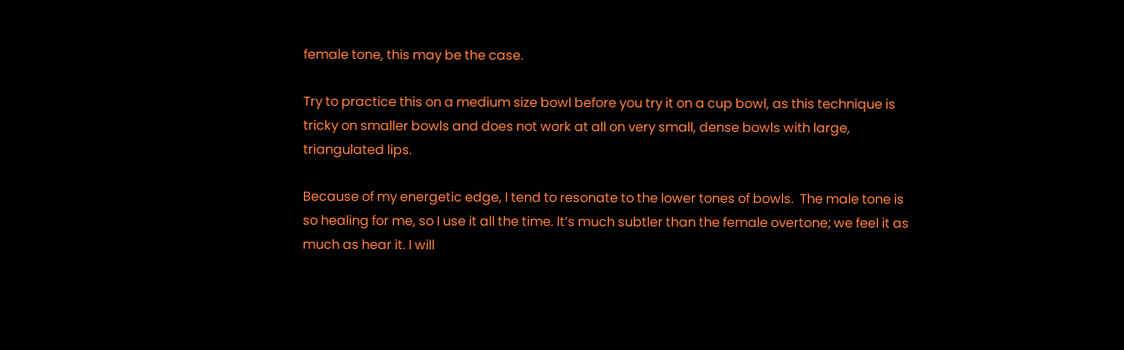female tone, this may be the case.

Try to practice this on a medium size bowl before you try it on a cup bowl, as this technique is tricky on smaller bowls and does not work at all on very small, dense bowls with large, triangulated lips.

Because of my energetic edge, I tend to resonate to the lower tones of bowls.  The male tone is so healing for me, so I use it all the time. It’s much subtler than the female overtone; we feel it as much as hear it. I will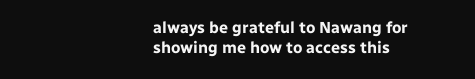always be grateful to Nawang for showing me how to access this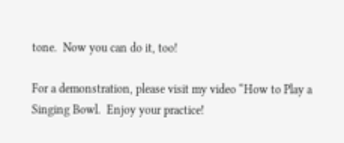tone.  Now you can do it, too!

For a demonstration, please visit my video “How to Play a Singing Bowl.  Enjoy your practice!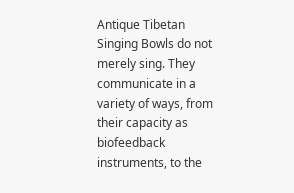Antique Tibetan Singing Bowls do not merely sing. They communicate in a variety of ways, from their capacity as biofeedback instruments, to the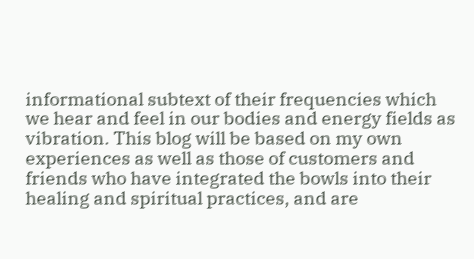informational subtext of their frequencies which we hear and feel in our bodies and energy fields as vibration. This blog will be based on my own experiences as well as those of customers and friends who have integrated the bowls into their healing and spiritual practices, and are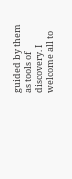guided by them as tools of discovery. I welcome all to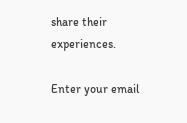share their experiences.

Enter your email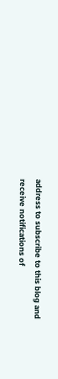address to subscribe to this blog and receive notifications of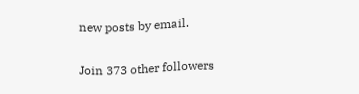new posts by email.

Join 373 other followers